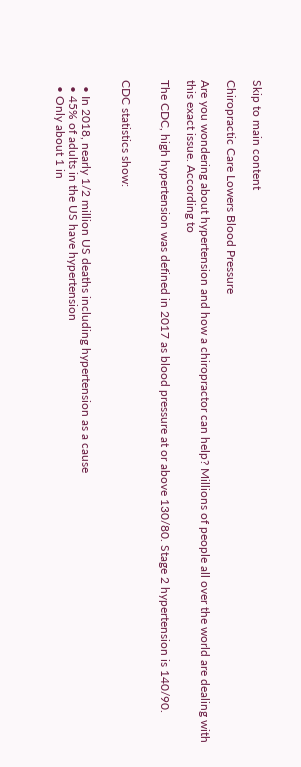Skip to main content

Chiropractic Care Lowers Blood Pressure

Are you wondering about hypertension and how a chiropractor can help? Millions of people all over the world are dealing with this exact issue. According to

The CDC, high hypertension was defined in 2017 as blood pressure at or above 130/80. Stage 2 hypertension is 140/90.


CDC statistics show:


  • In 2018, nearly 1/2 million US deaths including hypertension as a cause
  • 45% of adults in the US have hypertension
  • Only about 1 in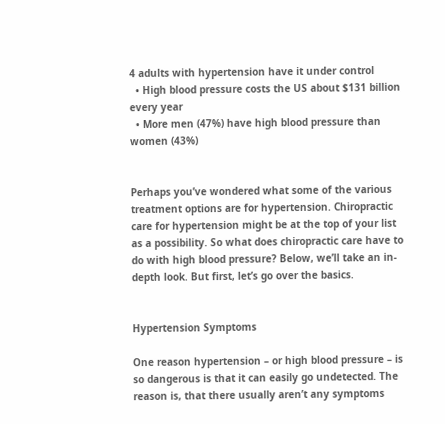4 adults with hypertension have it under control
  • High blood pressure costs the US about $131 billion every year
  • More men (47%) have high blood pressure than women (43%)


Perhaps you’ve wondered what some of the various treatment options are for hypertension. Chiropractic care for hypertension might be at the top of your list as a possibility. So what does chiropractic care have to do with high blood pressure? Below, we’ll take an in-depth look. But first, let’s go over the basics.


Hypertension Symptoms

One reason hypertension – or high blood pressure – is so dangerous is that it can easily go undetected. The reason is, that there usually aren’t any symptoms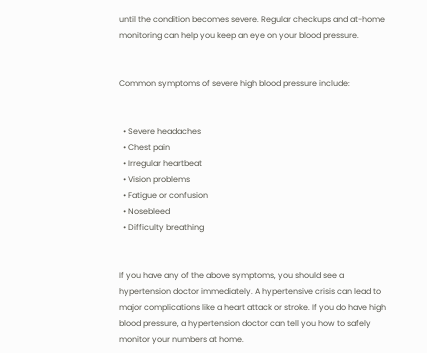until the condition becomes severe. Regular checkups and at-home monitoring can help you keep an eye on your blood pressure.


Common symptoms of severe high blood pressure include:


  • Severe headaches
  • Chest pain
  • Irregular heartbeat
  • Vision problems
  • Fatigue or confusion
  • Nosebleed
  • Difficulty breathing


If you have any of the above symptoms, you should see a hypertension doctor immediately. A hypertensive crisis can lead to major complications like a heart attack or stroke. If you do have high blood pressure, a hypertension doctor can tell you how to safely monitor your numbers at home.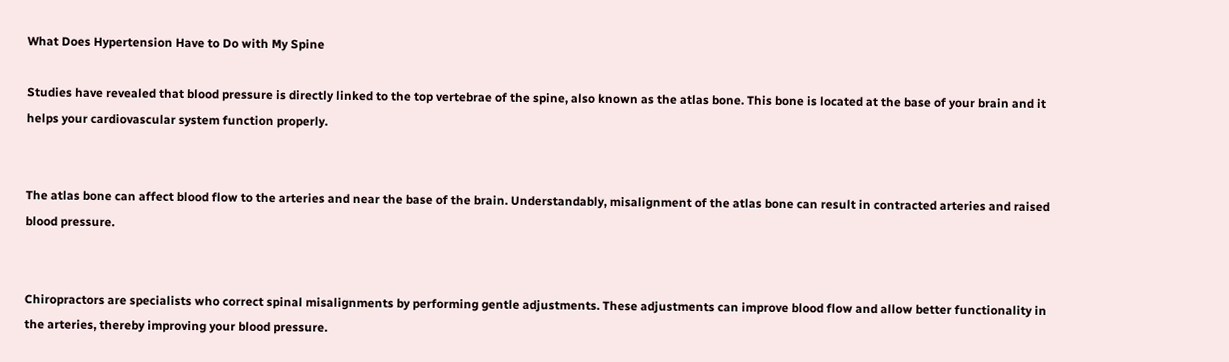What Does Hypertension Have to Do with My Spine

Studies have revealed that blood pressure is directly linked to the top vertebrae of the spine, also known as the atlas bone. This bone is located at the base of your brain and it helps your cardiovascular system function properly.


The atlas bone can affect blood flow to the arteries and near the base of the brain. Understandably, misalignment of the atlas bone can result in contracted arteries and raised blood pressure.


Chiropractors are specialists who correct spinal misalignments by performing gentle adjustments. These adjustments can improve blood flow and allow better functionality in the arteries, thereby improving your blood pressure.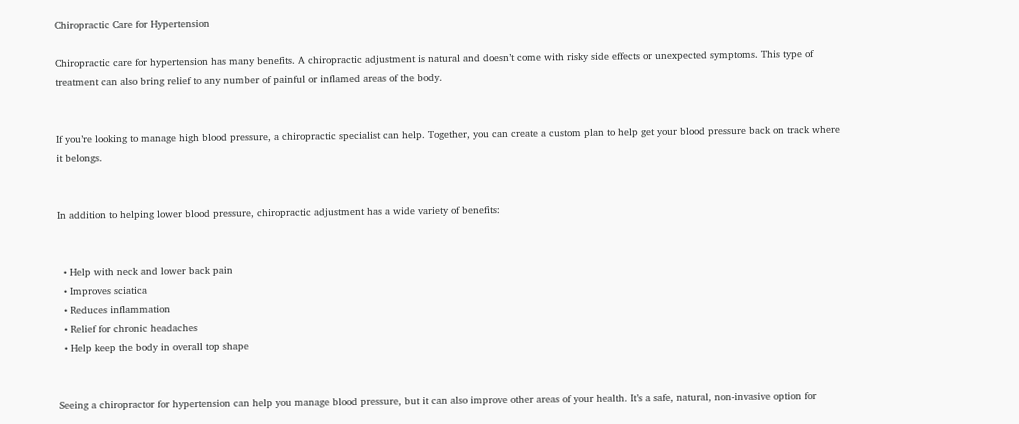Chiropractic Care for Hypertension

Chiropractic care for hypertension has many benefits. A chiropractic adjustment is natural and doesn’t come with risky side effects or unexpected symptoms. This type of treatment can also bring relief to any number of painful or inflamed areas of the body.


If you’re looking to manage high blood pressure, a chiropractic specialist can help. Together, you can create a custom plan to help get your blood pressure back on track where it belongs.


In addition to helping lower blood pressure, chiropractic adjustment has a wide variety of benefits:


  • Help with neck and lower back pain
  • Improves sciatica
  • Reduces inflammation
  • Relief for chronic headaches
  • Help keep the body in overall top shape


Seeing a chiropractor for hypertension can help you manage blood pressure, but it can also improve other areas of your health. It’s a safe, natural, non-invasive option for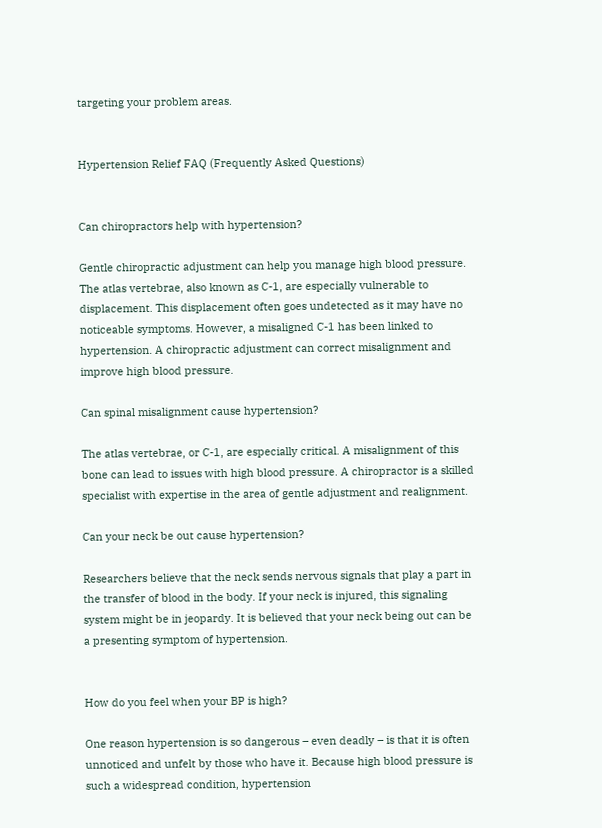targeting your problem areas.


Hypertension Relief FAQ (Frequently Asked Questions)


Can chiropractors help with hypertension?

Gentle chiropractic adjustment can help you manage high blood pressure. The atlas vertebrae, also known as C-1, are especially vulnerable to displacement. This displacement often goes undetected as it may have no noticeable symptoms. However, a misaligned C-1 has been linked to hypertension. A chiropractic adjustment can correct misalignment and improve high blood pressure.

Can spinal misalignment cause hypertension?

The atlas vertebrae, or C-1, are especially critical. A misalignment of this bone can lead to issues with high blood pressure. A chiropractor is a skilled specialist with expertise in the area of gentle adjustment and realignment.

Can your neck be out cause hypertension?

Researchers believe that the neck sends nervous signals that play a part in the transfer of blood in the body. If your neck is injured, this signaling system might be in jeopardy. It is believed that your neck being out can be a presenting symptom of hypertension.


How do you feel when your BP is high?

One reason hypertension is so dangerous – even deadly – is that it is often unnoticed and unfelt by those who have it. Because high blood pressure is such a widespread condition, hypertension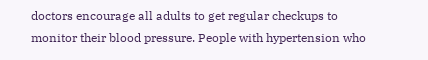doctors encourage all adults to get regular checkups to monitor their blood pressure. People with hypertension who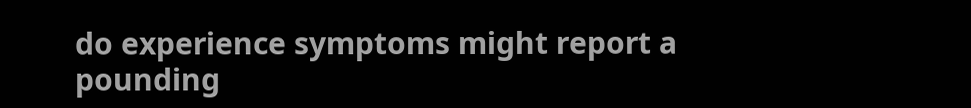do experience symptoms might report a pounding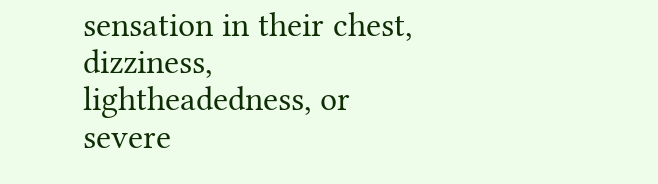sensation in their chest, dizziness, lightheadedness, or severe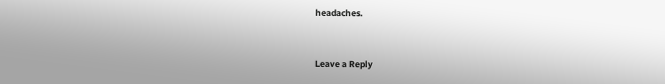headaches.


Leave a Reply